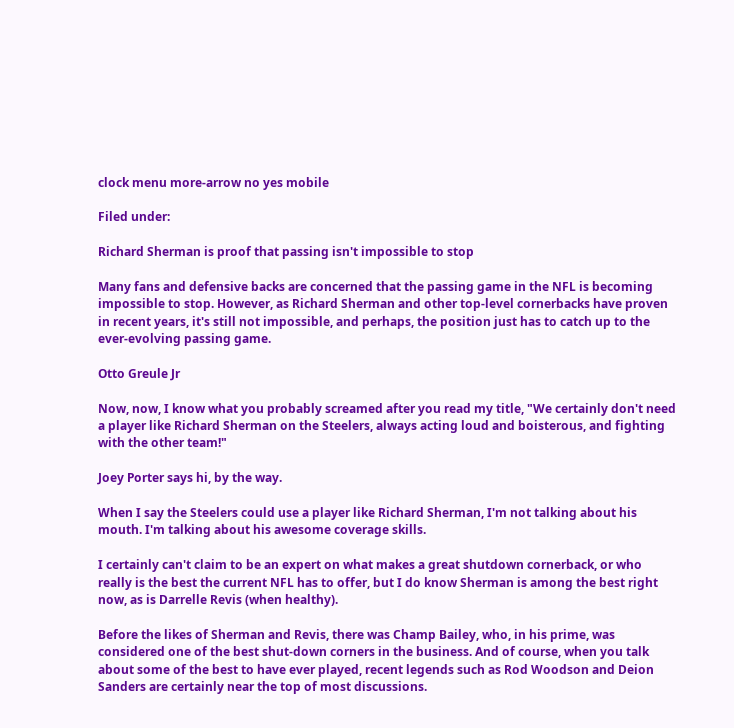clock menu more-arrow no yes mobile

Filed under:

Richard Sherman is proof that passing isn't impossible to stop

Many fans and defensive backs are concerned that the passing game in the NFL is becoming impossible to stop. However, as Richard Sherman and other top-level cornerbacks have proven in recent years, it's still not impossible, and perhaps, the position just has to catch up to the ever-evolving passing game.

Otto Greule Jr

Now, now, I know what you probably screamed after you read my title, "We certainly don't need a player like Richard Sherman on the Steelers, always acting loud and boisterous, and fighting with the other team!"

Joey Porter says hi, by the way.

When I say the Steelers could use a player like Richard Sherman, I'm not talking about his mouth. I'm talking about his awesome coverage skills.

I certainly can't claim to be an expert on what makes a great shutdown cornerback, or who really is the best the current NFL has to offer, but I do know Sherman is among the best right now, as is Darrelle Revis (when healthy).

Before the likes of Sherman and Revis, there was Champ Bailey, who, in his prime, was considered one of the best shut-down corners in the business. And of course, when you talk about some of the best to have ever played, recent legends such as Rod Woodson and Deion Sanders are certainly near the top of most discussions.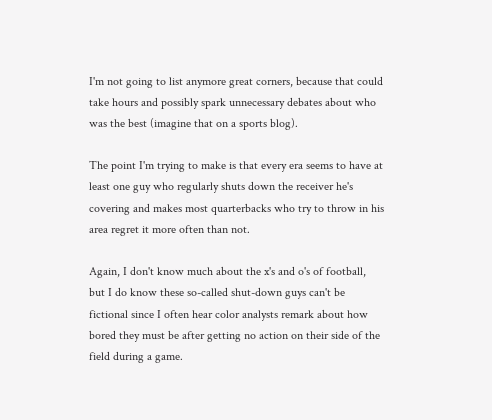I'm not going to list anymore great corners, because that could take hours and possibly spark unnecessary debates about who was the best (imagine that on a sports blog).

The point I'm trying to make is that every era seems to have at least one guy who regularly shuts down the receiver he's covering and makes most quarterbacks who try to throw in his area regret it more often than not.

Again, I don't know much about the x's and o's of football, but I do know these so-called shut-down guys can't be fictional since I often hear color analysts remark about how bored they must be after getting no action on their side of the field during a game.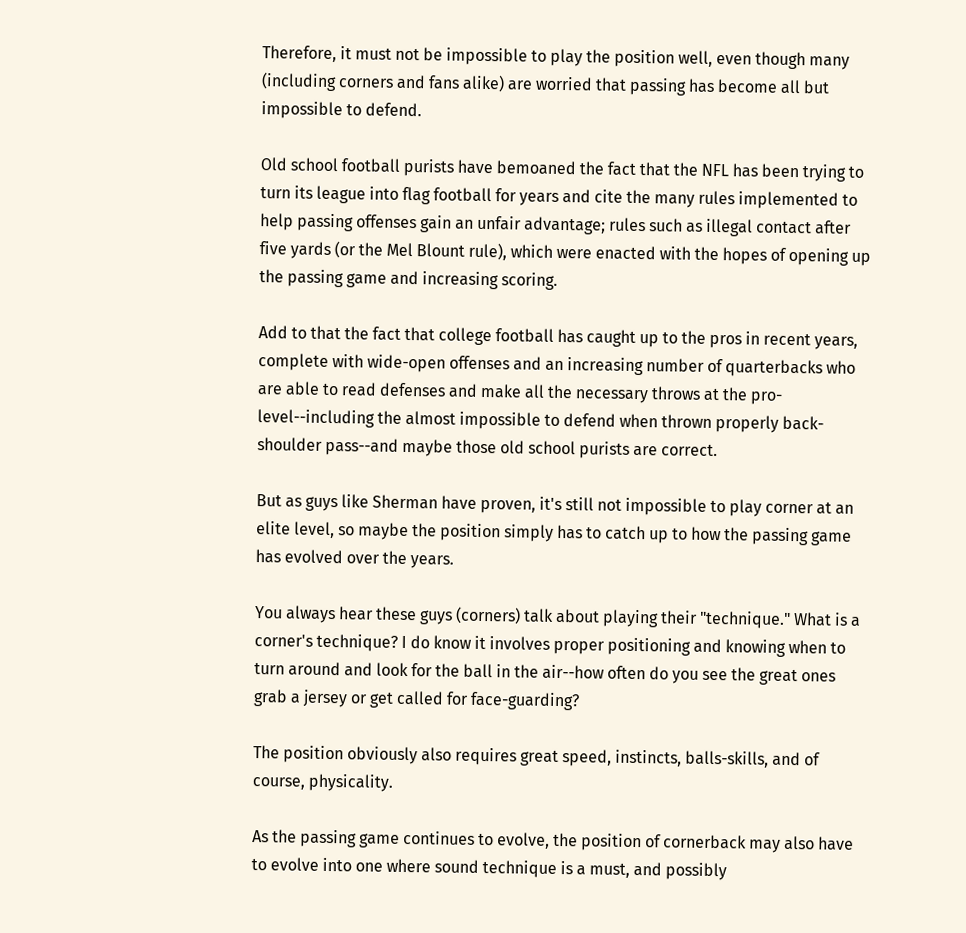Therefore, it must not be impossible to play the position well, even though many (including corners and fans alike) are worried that passing has become all but impossible to defend.

Old school football purists have bemoaned the fact that the NFL has been trying to turn its league into flag football for years and cite the many rules implemented to help passing offenses gain an unfair advantage; rules such as illegal contact after five yards (or the Mel Blount rule), which were enacted with the hopes of opening up the passing game and increasing scoring.

Add to that the fact that college football has caught up to the pros in recent years, complete with wide-open offenses and an increasing number of quarterbacks who are able to read defenses and make all the necessary throws at the pro-level--including the almost impossible to defend when thrown properly back-shoulder pass--and maybe those old school purists are correct.

But as guys like Sherman have proven, it's still not impossible to play corner at an elite level, so maybe the position simply has to catch up to how the passing game has evolved over the years.

You always hear these guys (corners) talk about playing their "technique." What is a corner's technique? I do know it involves proper positioning and knowing when to turn around and look for the ball in the air--how often do you see the great ones grab a jersey or get called for face-guarding?

The position obviously also requires great speed, instincts, balls-skills, and of course, physicality.

As the passing game continues to evolve, the position of cornerback may also have to evolve into one where sound technique is a must, and possibly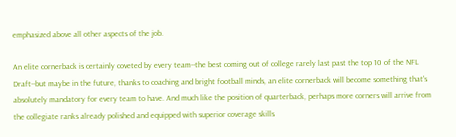emphasized above all other aspects of the job.

An elite cornerback is certainly coveted by every team--the best coming out of college rarely last past the top 10 of the NFL Draft--but maybe in the future, thanks to coaching and bright football minds, an elite cornerback will become something that's absolutely mandatory for every team to have. And much like the position of quarterback, perhaps more corners will arrive from the collegiate ranks already polished and equipped with superior coverage skills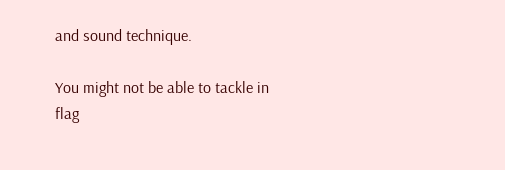and sound technique.

You might not be able to tackle in flag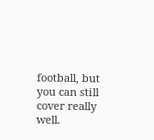football, but you can still cover really well.